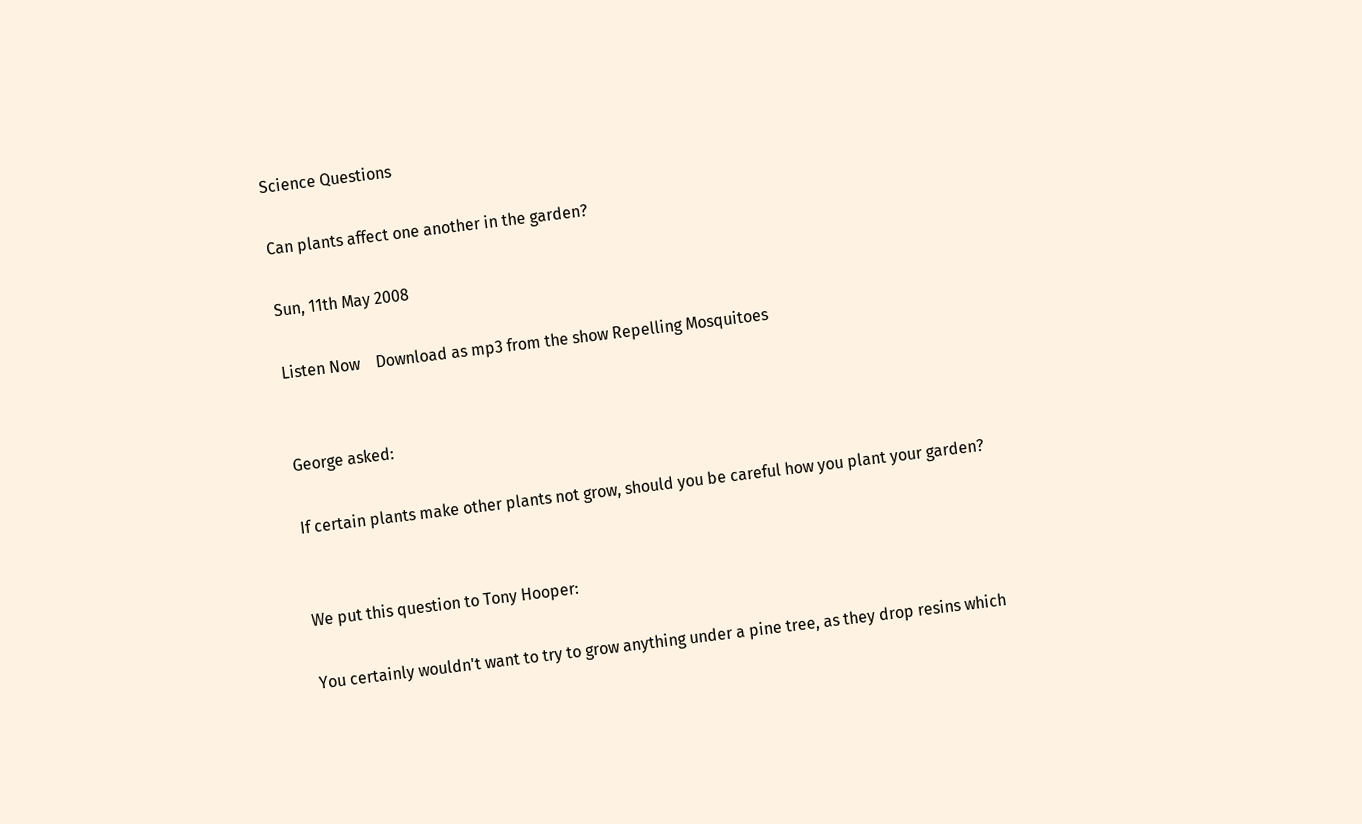Science Questions

Can plants affect one another in the garden?

Sun, 11th May 2008

Listen Now    Download as mp3 from the show Repelling Mosquitoes


George asked:

If certain plants make other plants not grow, should you be careful how you plant your garden?


We put this question to Tony Hooper:

You certainly wouldn't want to try to grow anything under a pine tree, as they drop resins which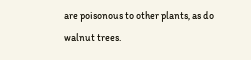are poisonous to other plants, as do walnut trees.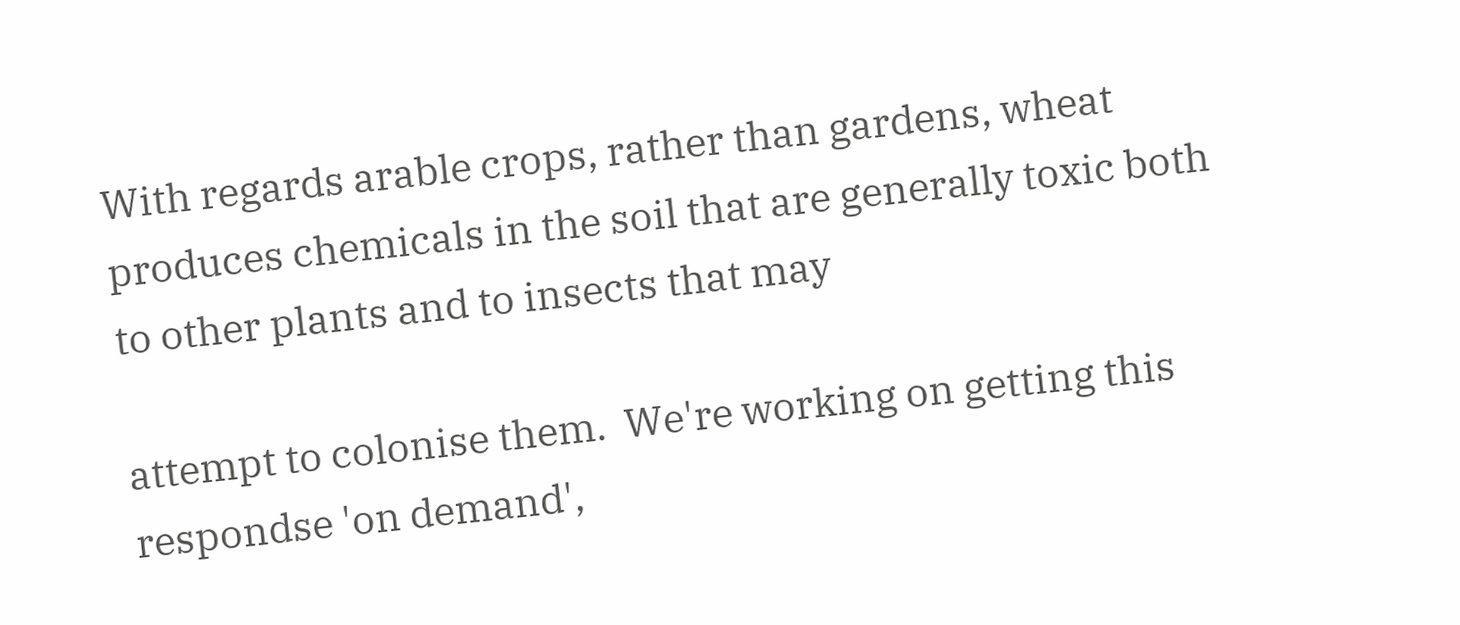With regards arable crops, rather than gardens, wheat produces chemicals in the soil that are generally toxic both to other plants and to insects that may

attempt to colonise them.  We're working on getting this respondse 'on demand',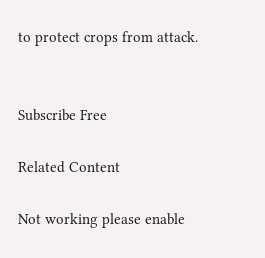to protect crops from attack.


Subscribe Free

Related Content

Not working please enable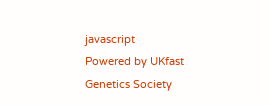javascript
Powered by UKfast
Genetics Society